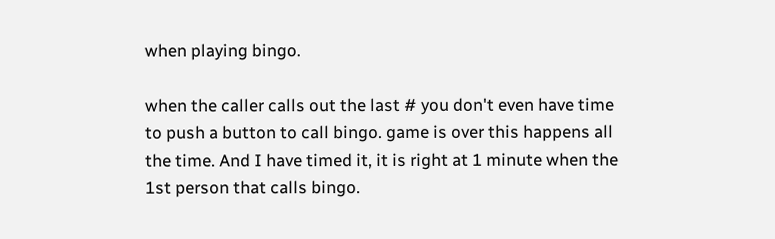when playing bingo.

when the caller calls out the last # you don't even have time to push a button to call bingo. game is over this happens all the time. And I have timed it, it is right at 1 minute when the 1st person that calls bingo.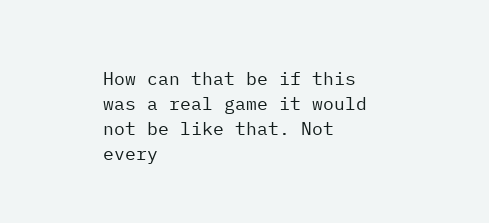How can that be if this was a real game it would not be like that. Not every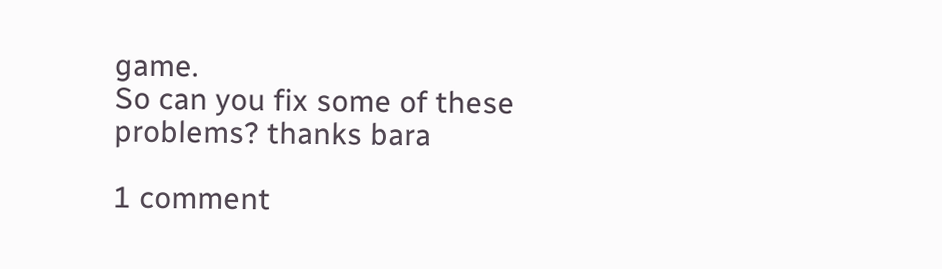game.
So can you fix some of these problems? thanks bara

1 comment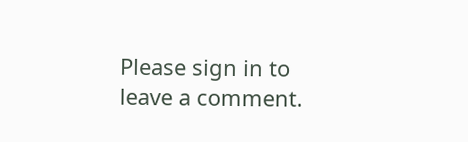Please sign in to leave a comment.